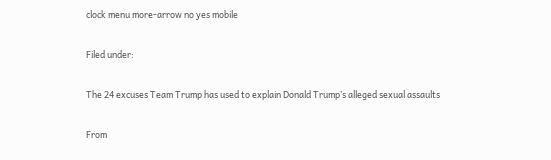clock menu more-arrow no yes mobile

Filed under:

The 24 excuses Team Trump has used to explain Donald Trump’s alleged sexual assaults

From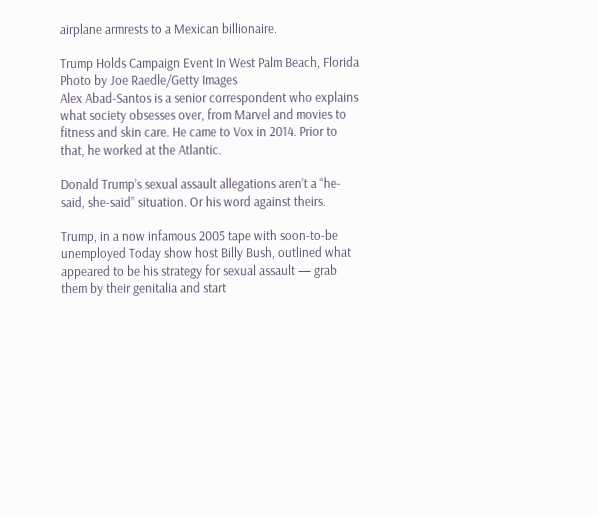airplane armrests to a Mexican billionaire.

Trump Holds Campaign Event In West Palm Beach, Florida Photo by Joe Raedle/Getty Images
Alex Abad-Santos is a senior correspondent who explains what society obsesses over, from Marvel and movies to fitness and skin care. He came to Vox in 2014. Prior to that, he worked at the Atlantic.

Donald Trump’s sexual assault allegations aren’t a “he-said, she-said” situation. Or his word against theirs.

Trump, in a now infamous 2005 tape with soon-to-be unemployed Today show host Billy Bush, outlined what appeared to be his strategy for sexual assault — grab them by their genitalia and start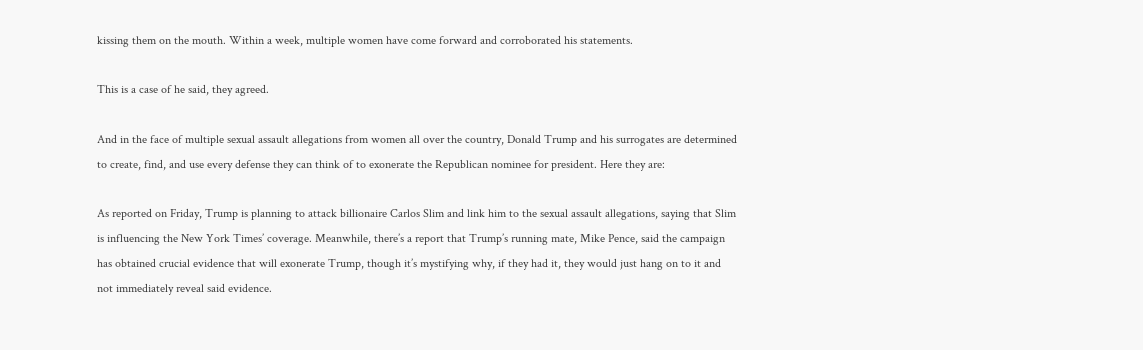kissing them on the mouth. Within a week, multiple women have come forward and corroborated his statements.

This is a case of he said, they agreed.

And in the face of multiple sexual assault allegations from women all over the country, Donald Trump and his surrogates are determined to create, find, and use every defense they can think of to exonerate the Republican nominee for president. Here they are:

As reported on Friday, Trump is planning to attack billionaire Carlos Slim and link him to the sexual assault allegations, saying that Slim is influencing the New York Times’ coverage. Meanwhile, there’s a report that Trump’s running mate, Mike Pence, said the campaign has obtained crucial evidence that will exonerate Trump, though it’s mystifying why, if they had it, they would just hang on to it and not immediately reveal said evidence.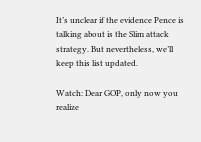It’s unclear if the evidence Pence is talking about is the Slim attack strategy. But nevertheless, we’ll keep this list updated.

Watch: Dear GOP, only now you realize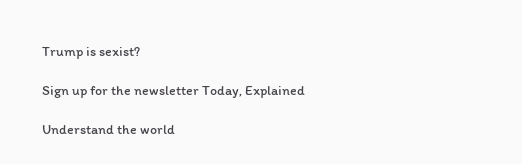Trump is sexist?

Sign up for the newsletter Today, Explained

Understand the world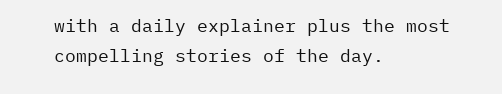with a daily explainer plus the most compelling stories of the day.